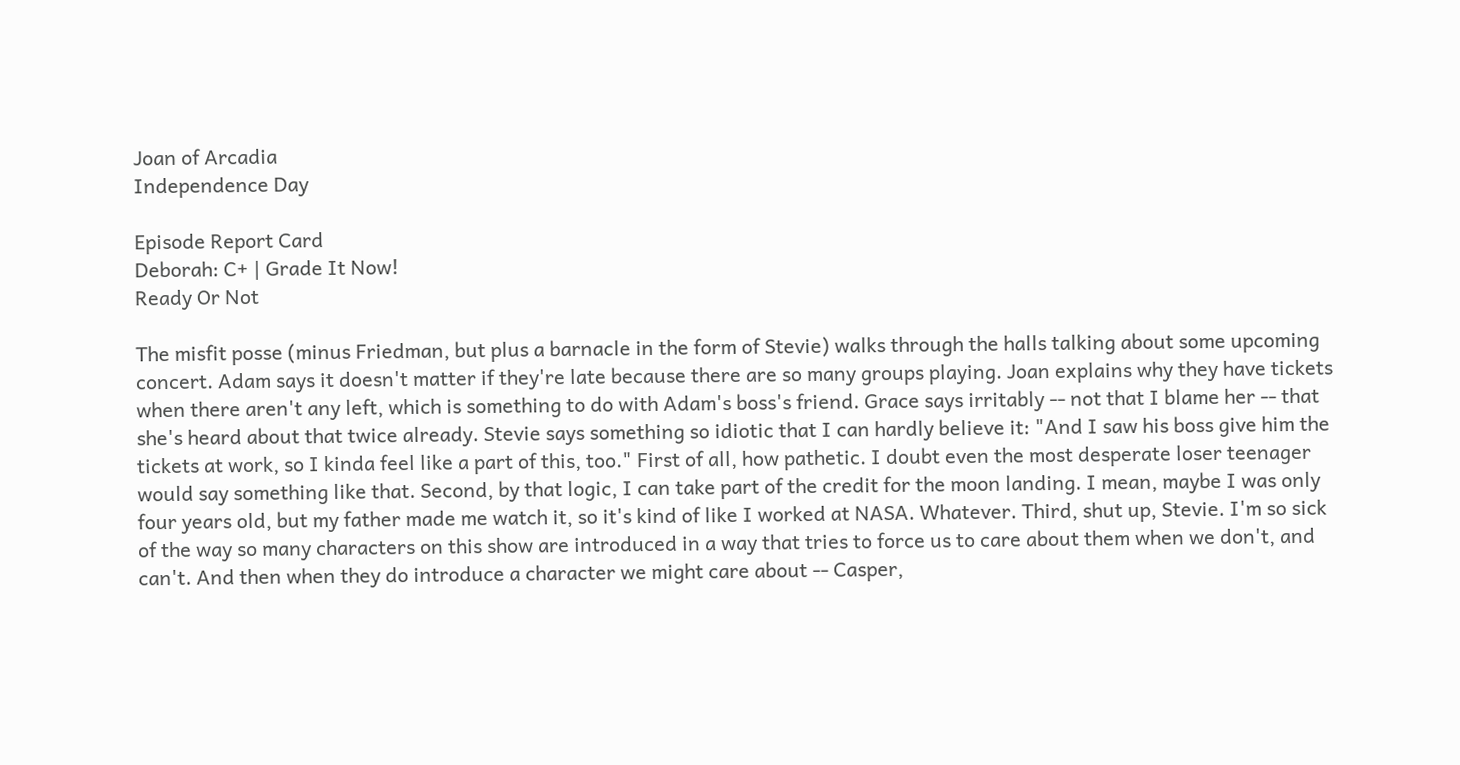Joan of Arcadia
Independence Day

Episode Report Card
Deborah: C+ | Grade It Now!
Ready Or Not

The misfit posse (minus Friedman, but plus a barnacle in the form of Stevie) walks through the halls talking about some upcoming concert. Adam says it doesn't matter if they're late because there are so many groups playing. Joan explains why they have tickets when there aren't any left, which is something to do with Adam's boss's friend. Grace says irritably -- not that I blame her -- that she's heard about that twice already. Stevie says something so idiotic that I can hardly believe it: "And I saw his boss give him the tickets at work, so I kinda feel like a part of this, too." First of all, how pathetic. I doubt even the most desperate loser teenager would say something like that. Second, by that logic, I can take part of the credit for the moon landing. I mean, maybe I was only four years old, but my father made me watch it, so it's kind of like I worked at NASA. Whatever. Third, shut up, Stevie. I'm so sick of the way so many characters on this show are introduced in a way that tries to force us to care about them when we don't, and can't. And then when they do introduce a character we might care about -- Casper,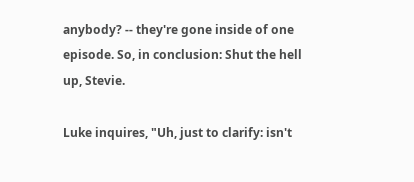anybody? -- they're gone inside of one episode. So, in conclusion: Shut the hell up, Stevie.

Luke inquires, "Uh, just to clarify: isn't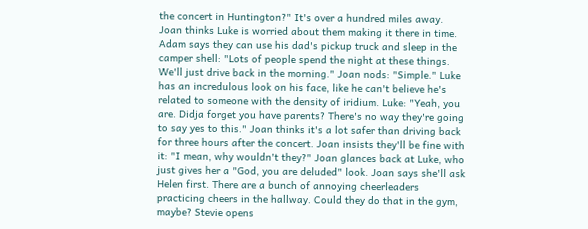the concert in Huntington?" It's over a hundred miles away. Joan thinks Luke is worried about them making it there in time. Adam says they can use his dad's pickup truck and sleep in the camper shell: "Lots of people spend the night at these things. We'll just drive back in the morning." Joan nods: "Simple." Luke has an incredulous look on his face, like he can't believe he's related to someone with the density of iridium. Luke: "Yeah, you are. Didja forget you have parents? There's no way they're going to say yes to this." Joan thinks it's a lot safer than driving back for three hours after the concert. Joan insists they'll be fine with it: "I mean, why wouldn't they?" Joan glances back at Luke, who just gives her a "God, you are deluded" look. Joan says she'll ask Helen first. There are a bunch of annoying cheerleaders practicing cheers in the hallway. Could they do that in the gym, maybe? Stevie opens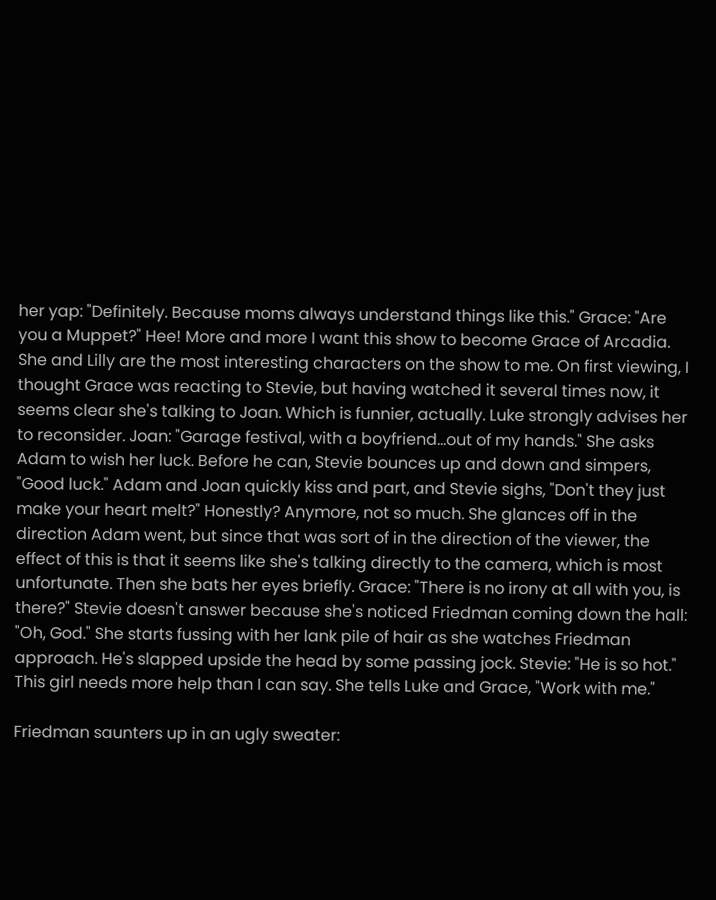her yap: "Definitely. Because moms always understand things like this." Grace: "Are you a Muppet?" Hee! More and more I want this show to become Grace of Arcadia. She and Lilly are the most interesting characters on the show to me. On first viewing, I thought Grace was reacting to Stevie, but having watched it several times now, it seems clear she's talking to Joan. Which is funnier, actually. Luke strongly advises her to reconsider. Joan: "Garage festival, with a boyfriend…out of my hands." She asks Adam to wish her luck. Before he can, Stevie bounces up and down and simpers, "Good luck." Adam and Joan quickly kiss and part, and Stevie sighs, "Don't they just make your heart melt?" Honestly? Anymore, not so much. She glances off in the direction Adam went, but since that was sort of in the direction of the viewer, the effect of this is that it seems like she's talking directly to the camera, which is most unfortunate. Then she bats her eyes briefly. Grace: "There is no irony at all with you, is there?" Stevie doesn't answer because she's noticed Friedman coming down the hall: "Oh, God." She starts fussing with her lank pile of hair as she watches Friedman approach. He's slapped upside the head by some passing jock. Stevie: "He is so hot." This girl needs more help than I can say. She tells Luke and Grace, "Work with me."

Friedman saunters up in an ugly sweater: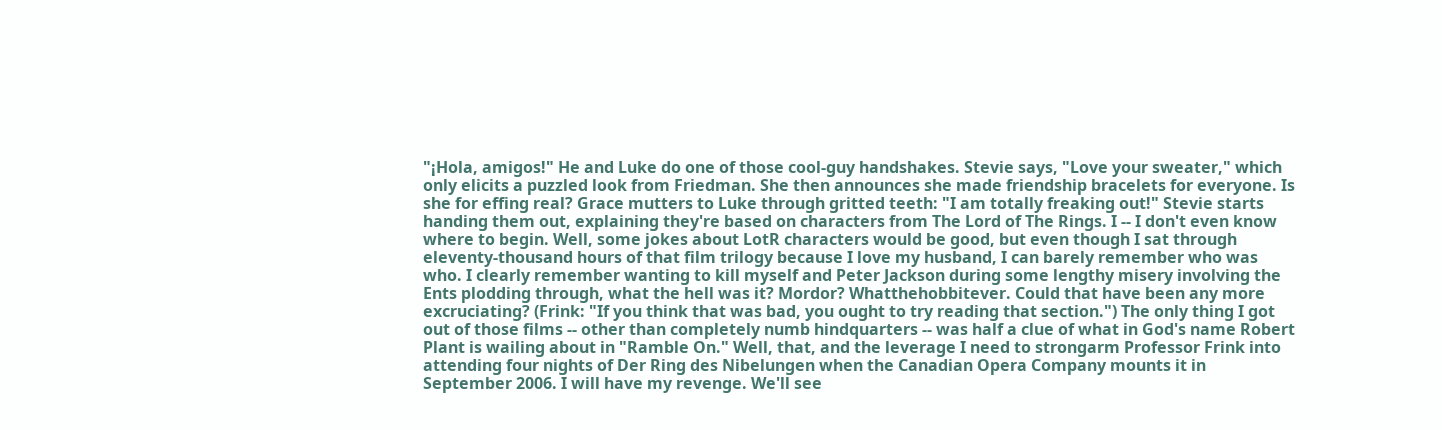"¡Hola, amigos!" He and Luke do one of those cool-guy handshakes. Stevie says, "Love your sweater," which only elicits a puzzled look from Friedman. She then announces she made friendship bracelets for everyone. Is she for effing real? Grace mutters to Luke through gritted teeth: "I am totally freaking out!" Stevie starts handing them out, explaining they're based on characters from The Lord of The Rings. I -- I don't even know where to begin. Well, some jokes about LotR characters would be good, but even though I sat through eleventy-thousand hours of that film trilogy because I love my husband, I can barely remember who was who. I clearly remember wanting to kill myself and Peter Jackson during some lengthy misery involving the Ents plodding through, what the hell was it? Mordor? Whatthehobbitever. Could that have been any more excruciating? (Frink: "If you think that was bad, you ought to try reading that section.") The only thing I got out of those films -- other than completely numb hindquarters -- was half a clue of what in God's name Robert Plant is wailing about in "Ramble On." Well, that, and the leverage I need to strongarm Professor Frink into attending four nights of Der Ring des Nibelungen when the Canadian Opera Company mounts it in September 2006. I will have my revenge. We'll see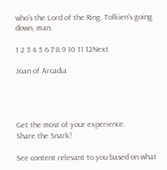who's the Lord of the Ring. Tolkien's going down, man.

1 2 3 4 5 6 7 8 9 10 11 12Next

Joan of Arcadia




Get the most of your experience.
Share the Snark!

See content relevant to you based on what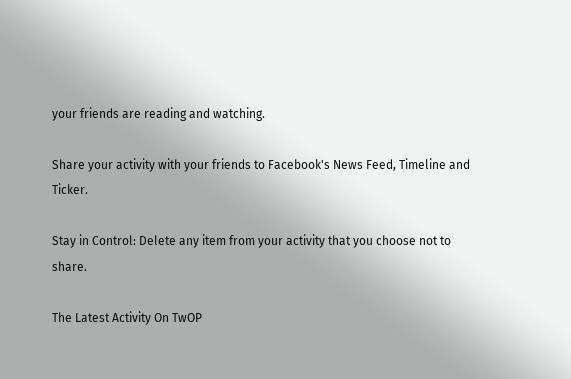your friends are reading and watching.

Share your activity with your friends to Facebook's News Feed, Timeline and Ticker.

Stay in Control: Delete any item from your activity that you choose not to share.

The Latest Activity On TwOP